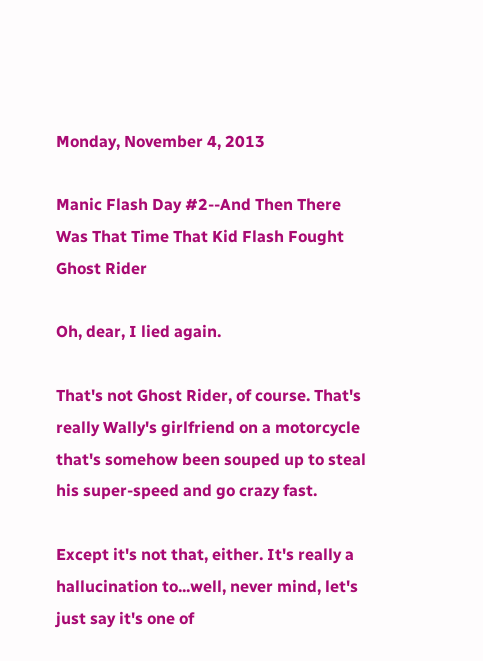Monday, November 4, 2013

Manic Flash Day #2--And Then There Was That Time That Kid Flash Fought Ghost Rider

Oh, dear, I lied again.

That's not Ghost Rider, of course. That's really Wally's girlfriend on a motorcycle that's somehow been souped up to steal his super-speed and go crazy fast.

Except it's not that, either. It's really a hallucination to...well, never mind, let's just say it's one of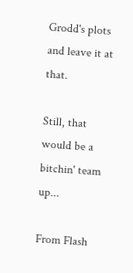Grodd's plots and leave it at that.

Still, that would be a bitchin' team up...

From Flash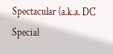Spectacular (a.k.a. DC Special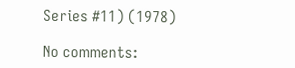Series #11) (1978)

No comments: